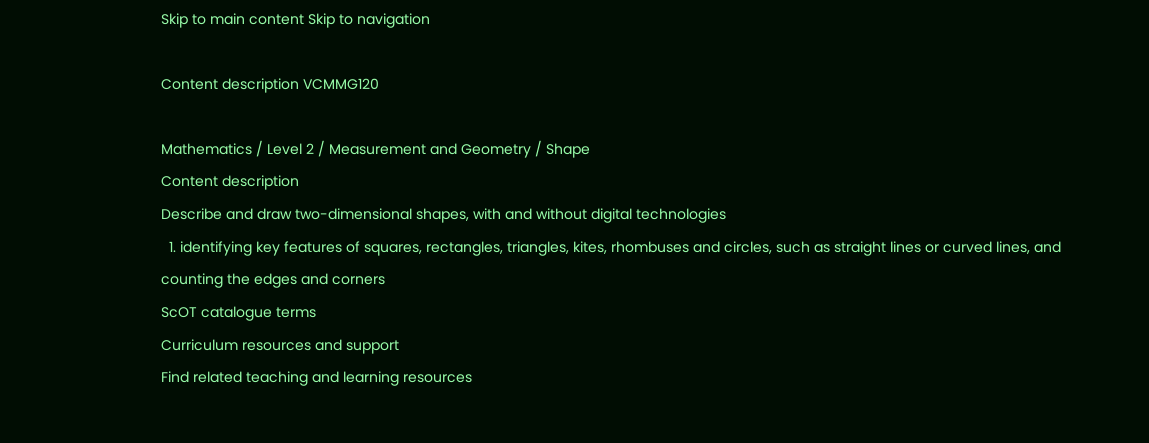Skip to main content Skip to navigation

Content description VCMMG120

Mathematics / Level 2 / Measurement and Geometry / Shape
Content description
Describe and draw two-dimensional shapes, with and without digital technologies
  1. identifying key features of squares, rectangles, triangles, kites, rhombuses and circles, such as straight lines or curved lines, and counting the edges and corners
ScOT catalogue terms
Curriculum resources and support
Find related teaching and learning resources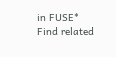in FUSE*
Find related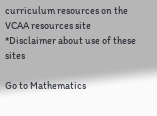curriculum resources on the VCAA resources site
*Disclaimer about use of these sites

Go to Mathematics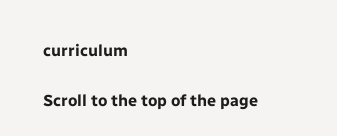curriculum

Scroll to the top of the page